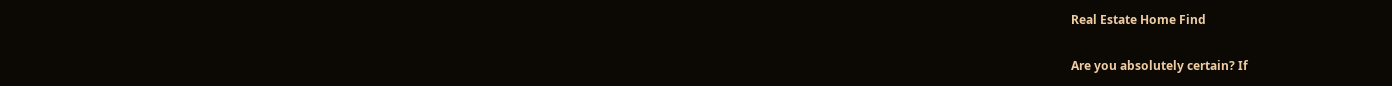Real Estate Home Find

Are you absolutely certain? If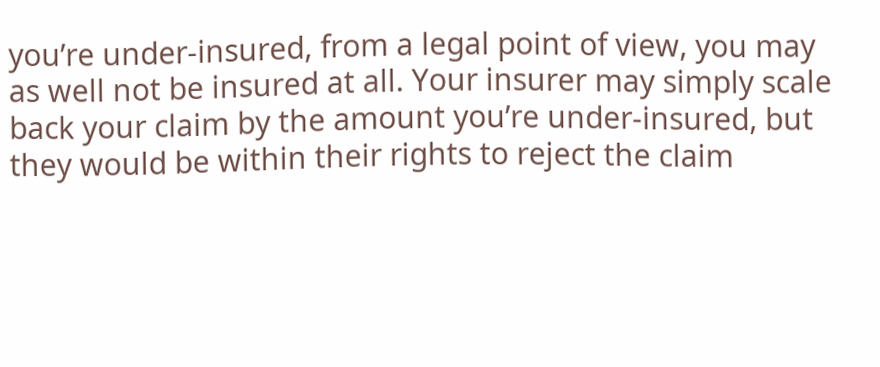you’re under-insured, from a legal point of view, you may as well not be insured at all. Your insurer may simply scale back your claim by the amount you’re under-insured, but they would be within their rights to reject the claim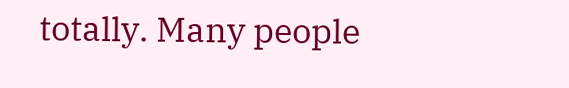totally. Many people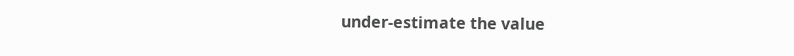under-estimate the value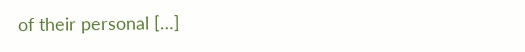of their personal […]